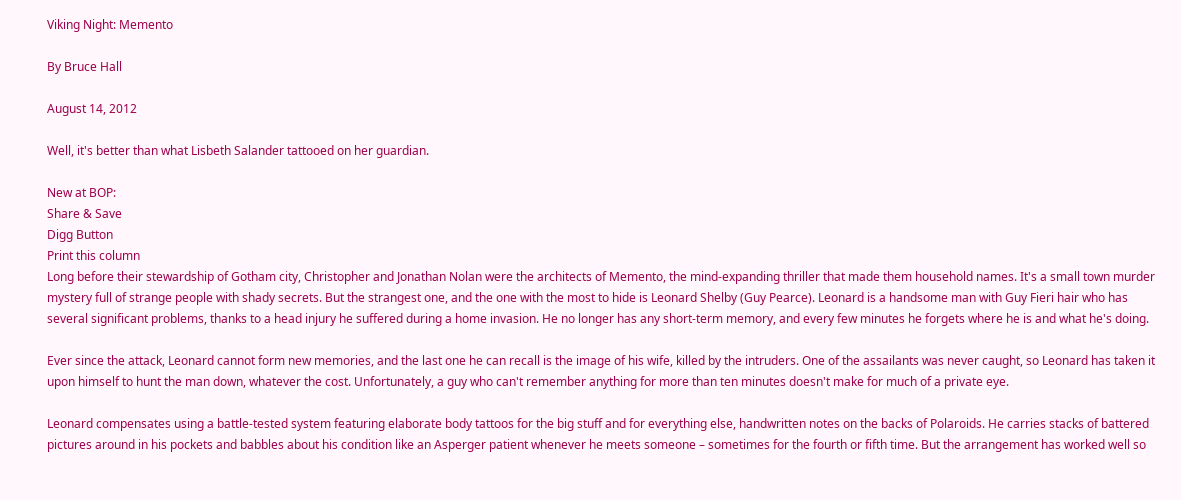Viking Night: Memento

By Bruce Hall

August 14, 2012

Well, it's better than what Lisbeth Salander tattooed on her guardian.

New at BOP:
Share & Save
Digg Button
Print this column
Long before their stewardship of Gotham city, Christopher and Jonathan Nolan were the architects of Memento, the mind-expanding thriller that made them household names. It's a small town murder mystery full of strange people with shady secrets. But the strangest one, and the one with the most to hide is Leonard Shelby (Guy Pearce). Leonard is a handsome man with Guy Fieri hair who has several significant problems, thanks to a head injury he suffered during a home invasion. He no longer has any short-term memory, and every few minutes he forgets where he is and what he's doing.

Ever since the attack, Leonard cannot form new memories, and the last one he can recall is the image of his wife, killed by the intruders. One of the assailants was never caught, so Leonard has taken it upon himself to hunt the man down, whatever the cost. Unfortunately, a guy who can't remember anything for more than ten minutes doesn't make for much of a private eye.

Leonard compensates using a battle-tested system featuring elaborate body tattoos for the big stuff and for everything else, handwritten notes on the backs of Polaroids. He carries stacks of battered pictures around in his pockets and babbles about his condition like an Asperger patient whenever he meets someone – sometimes for the fourth or fifth time. But the arrangement has worked well so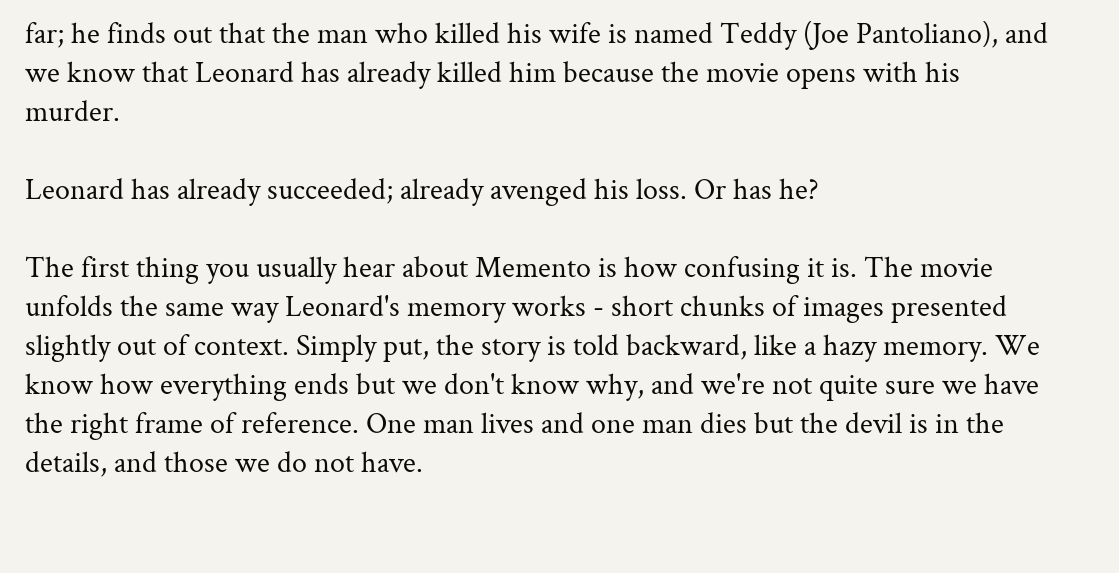far; he finds out that the man who killed his wife is named Teddy (Joe Pantoliano), and we know that Leonard has already killed him because the movie opens with his murder.

Leonard has already succeeded; already avenged his loss. Or has he?

The first thing you usually hear about Memento is how confusing it is. The movie unfolds the same way Leonard's memory works - short chunks of images presented slightly out of context. Simply put, the story is told backward, like a hazy memory. We know how everything ends but we don't know why, and we're not quite sure we have the right frame of reference. One man lives and one man dies but the devil is in the details, and those we do not have.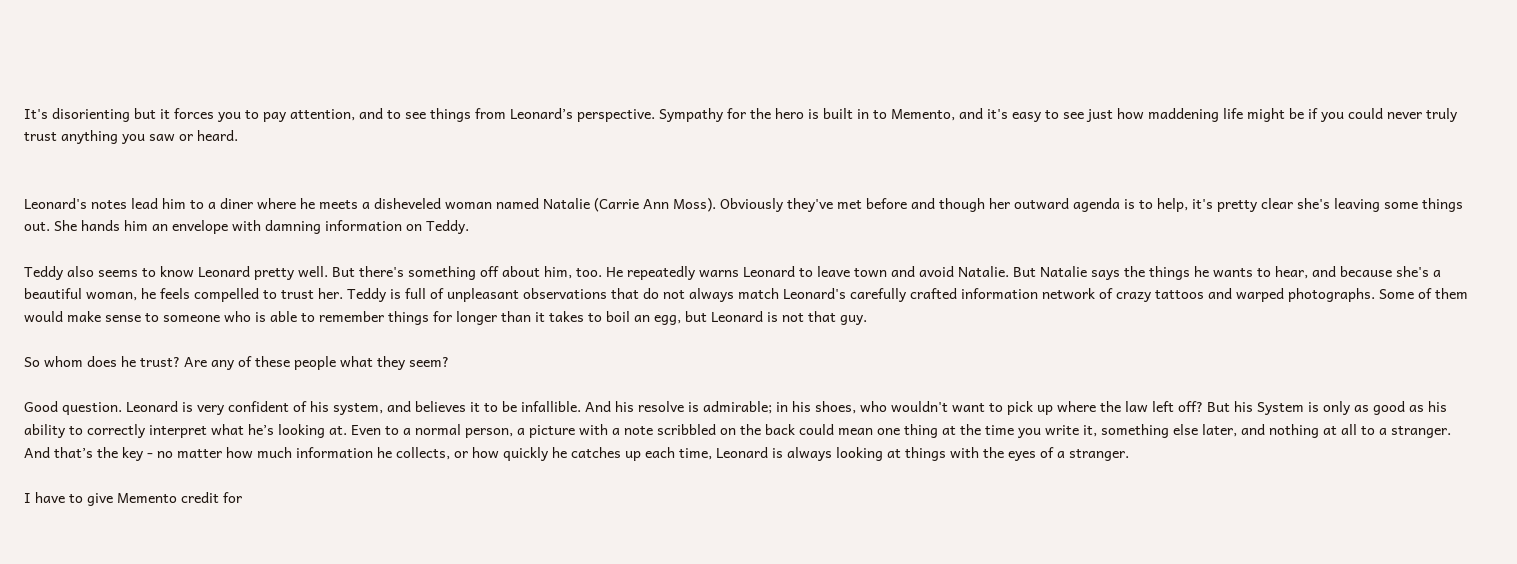It's disorienting but it forces you to pay attention, and to see things from Leonard’s perspective. Sympathy for the hero is built in to Memento, and it's easy to see just how maddening life might be if you could never truly trust anything you saw or heard.


Leonard's notes lead him to a diner where he meets a disheveled woman named Natalie (Carrie Ann Moss). Obviously they've met before and though her outward agenda is to help, it's pretty clear she's leaving some things out. She hands him an envelope with damning information on Teddy.

Teddy also seems to know Leonard pretty well. But there's something off about him, too. He repeatedly warns Leonard to leave town and avoid Natalie. But Natalie says the things he wants to hear, and because she's a beautiful woman, he feels compelled to trust her. Teddy is full of unpleasant observations that do not always match Leonard's carefully crafted information network of crazy tattoos and warped photographs. Some of them would make sense to someone who is able to remember things for longer than it takes to boil an egg, but Leonard is not that guy.

So whom does he trust? Are any of these people what they seem?

Good question. Leonard is very confident of his system, and believes it to be infallible. And his resolve is admirable; in his shoes, who wouldn't want to pick up where the law left off? But his System is only as good as his ability to correctly interpret what he’s looking at. Even to a normal person, a picture with a note scribbled on the back could mean one thing at the time you write it, something else later, and nothing at all to a stranger. And that’s the key - no matter how much information he collects, or how quickly he catches up each time, Leonard is always looking at things with the eyes of a stranger.

I have to give Memento credit for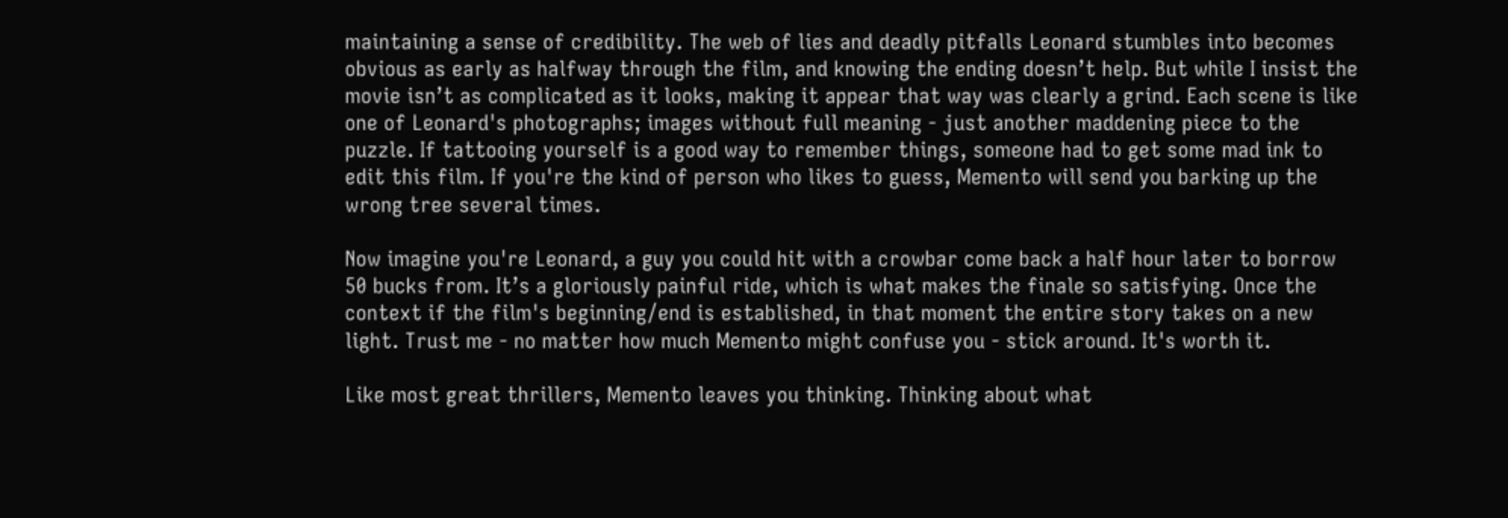maintaining a sense of credibility. The web of lies and deadly pitfalls Leonard stumbles into becomes obvious as early as halfway through the film, and knowing the ending doesn’t help. But while I insist the movie isn’t as complicated as it looks, making it appear that way was clearly a grind. Each scene is like one of Leonard's photographs; images without full meaning - just another maddening piece to the puzzle. If tattooing yourself is a good way to remember things, someone had to get some mad ink to edit this film. If you're the kind of person who likes to guess, Memento will send you barking up the wrong tree several times.

Now imagine you're Leonard, a guy you could hit with a crowbar come back a half hour later to borrow 50 bucks from. It’s a gloriously painful ride, which is what makes the finale so satisfying. Once the context if the film's beginning/end is established, in that moment the entire story takes on a new light. Trust me - no matter how much Memento might confuse you - stick around. It's worth it.

Like most great thrillers, Memento leaves you thinking. Thinking about what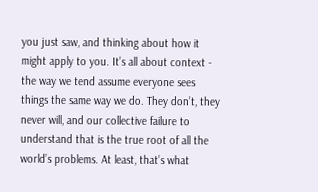you just saw, and thinking about how it might apply to you. It’s all about context - the way we tend assume everyone sees things the same way we do. They don’t, they never will, and our collective failure to understand that is the true root of all the world’s problems. At least, that’s what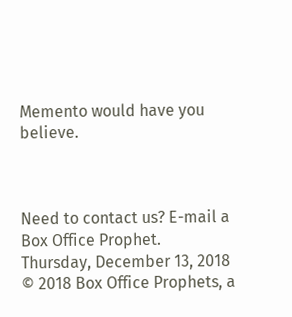Memento would have you believe.



Need to contact us? E-mail a Box Office Prophet.
Thursday, December 13, 2018
© 2018 Box Office Prophets, a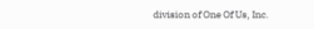division of One Of Us, Inc.